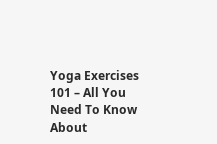Yoga Exercises 101 – All You Need To Know About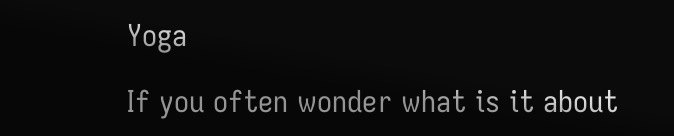Yoga

If you often wonder what is it about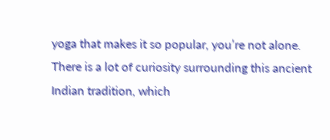yoga that makes it so popular, you’re not alone. There is a lot of curiosity surrounding this ancient Indian tradition, which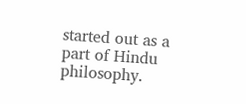started out as a part of Hindu philosophy.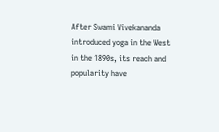After Swami Vivekananda introduced yoga in the West in the 1890s, its reach and popularity have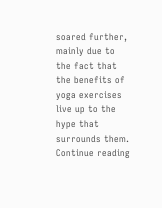soared further, mainly due to the fact that the benefits of yoga exercises live up to the hype that surrounds them. Continue reading